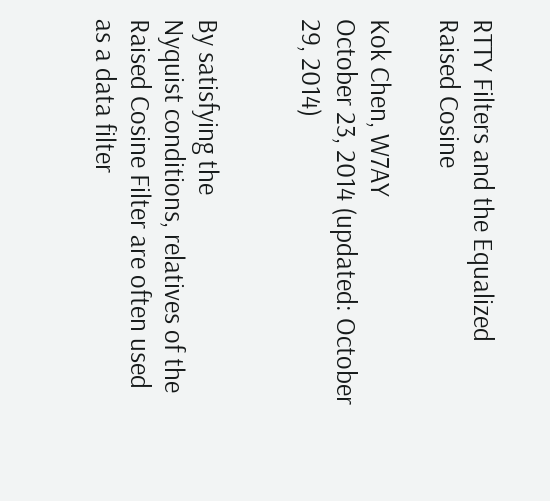RTTY Filters and the Equalized Raised Cosine

Kok Chen, W7AY
October 23, 2014 (updated: October 29, 2014)


By satisfying the
Nyquist conditions, relatives of the Raised Cosine Filter are often used as a data filter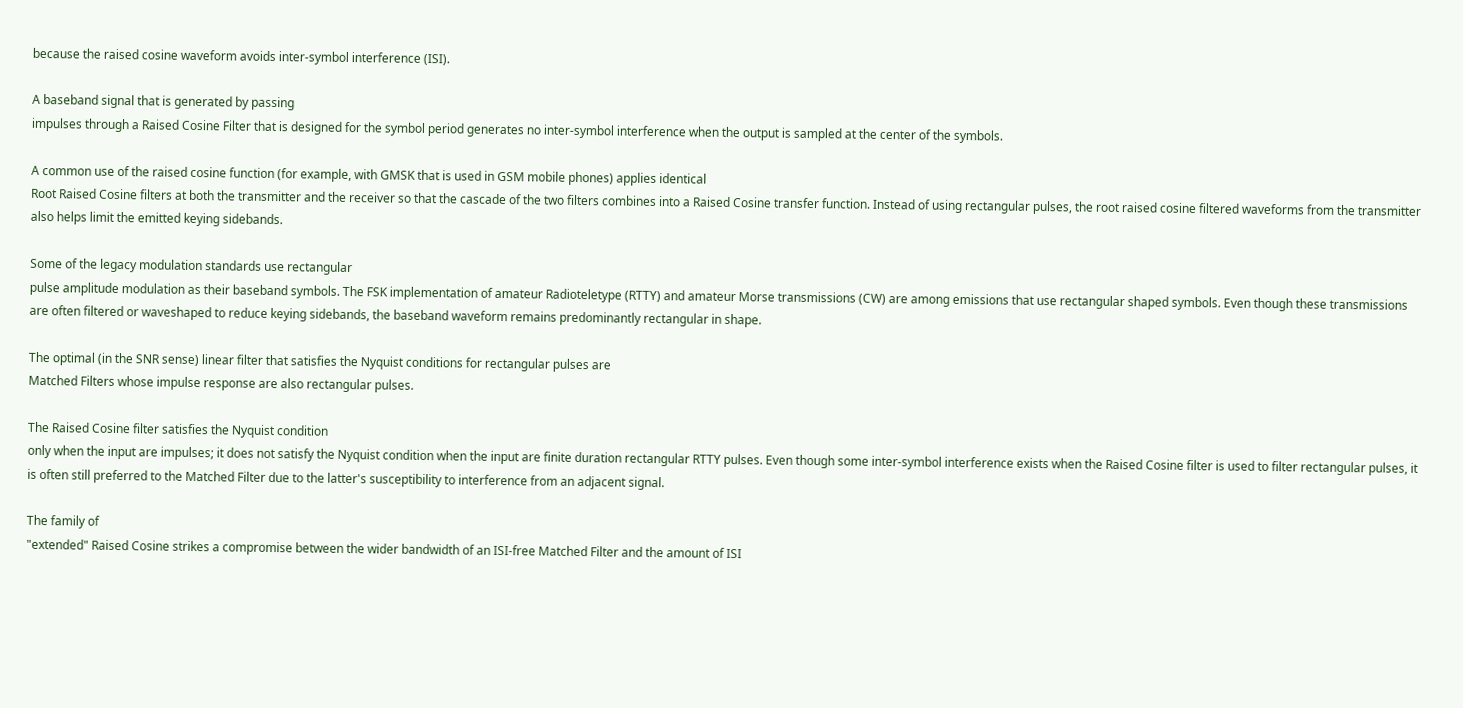because the raised cosine waveform avoids inter-symbol interference (ISI).

A baseband signal that is generated by passing
impulses through a Raised Cosine Filter that is designed for the symbol period generates no inter-symbol interference when the output is sampled at the center of the symbols.

A common use of the raised cosine function (for example, with GMSK that is used in GSM mobile phones) applies identical
Root Raised Cosine filters at both the transmitter and the receiver so that the cascade of the two filters combines into a Raised Cosine transfer function. Instead of using rectangular pulses, the root raised cosine filtered waveforms from the transmitter also helps limit the emitted keying sidebands.

Some of the legacy modulation standards use rectangular
pulse amplitude modulation as their baseband symbols. The FSK implementation of amateur Radioteletype (RTTY) and amateur Morse transmissions (CW) are among emissions that use rectangular shaped symbols. Even though these transmissions are often filtered or waveshaped to reduce keying sidebands, the baseband waveform remains predominantly rectangular in shape.

The optimal (in the SNR sense) linear filter that satisfies the Nyquist conditions for rectangular pulses are
Matched Filters whose impulse response are also rectangular pulses.

The Raised Cosine filter satisfies the Nyquist condition
only when the input are impulses; it does not satisfy the Nyquist condition when the input are finite duration rectangular RTTY pulses. Even though some inter-symbol interference exists when the Raised Cosine filter is used to filter rectangular pulses, it is often still preferred to the Matched Filter due to the latter's susceptibility to interference from an adjacent signal.

The family of
"extended" Raised Cosine strikes a compromise between the wider bandwidth of an ISI-free Matched Filter and the amount of ISI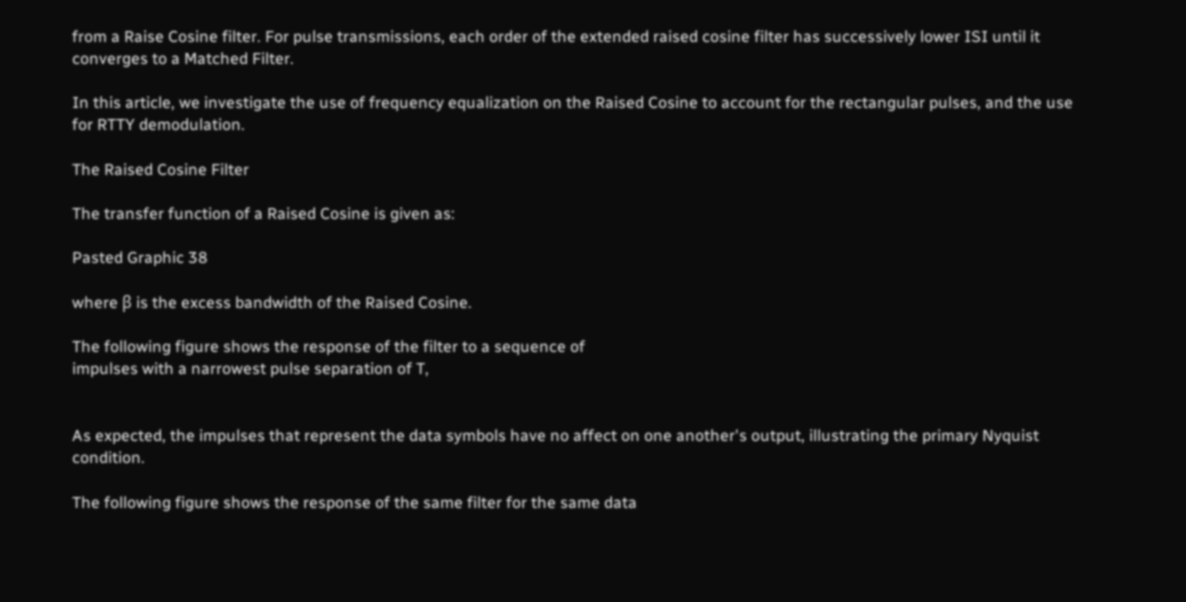from a Raise Cosine filter. For pulse transmissions, each order of the extended raised cosine filter has successively lower ISI until it converges to a Matched Filter.

In this article, we investigate the use of frequency equalization on the Raised Cosine to account for the rectangular pulses, and the use for RTTY demodulation.

The Raised Cosine Filter

The transfer function of a Raised Cosine is given as:

Pasted Graphic 38

where β is the excess bandwidth of the Raised Cosine.

The following figure shows the response of the filter to a sequence of
impulses with a narrowest pulse separation of T,


As expected, the impulses that represent the data symbols have no affect on one another's output, illustrating the primary Nyquist condition.

The following figure shows the response of the same filter for the same data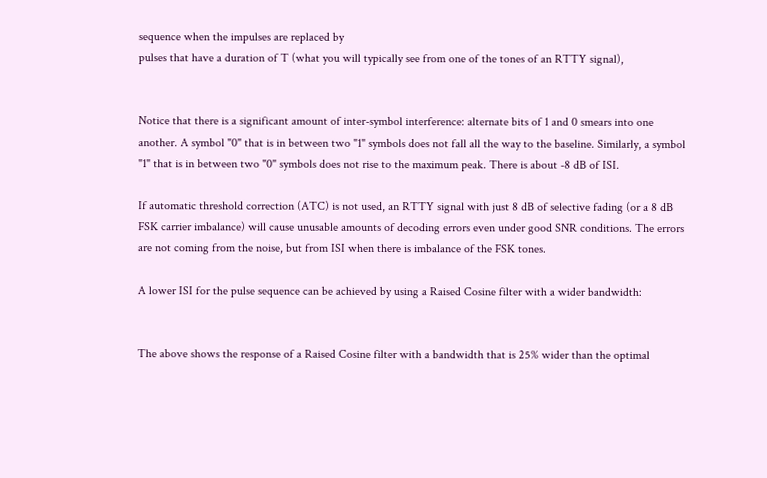sequence when the impulses are replaced by
pulses that have a duration of T (what you will typically see from one of the tones of an RTTY signal),


Notice that there is a significant amount of inter-symbol interference: alternate bits of 1 and 0 smears into one another. A symbol "0" that is in between two "1" symbols does not fall all the way to the baseline. Similarly, a symbol "1" that is in between two "0" symbols does not rise to the maximum peak. There is about -8 dB of ISI.

If automatic threshold correction (ATC) is not used, an RTTY signal with just 8 dB of selective fading (or a 8 dB FSK carrier imbalance) will cause unusable amounts of decoding errors even under good SNR conditions. The errors are not coming from the noise, but from ISI when there is imbalance of the FSK tones.

A lower ISI for the pulse sequence can be achieved by using a Raised Cosine filter with a wider bandwidth:


The above shows the response of a Raised Cosine filter with a bandwidth that is 25% wider than the optimal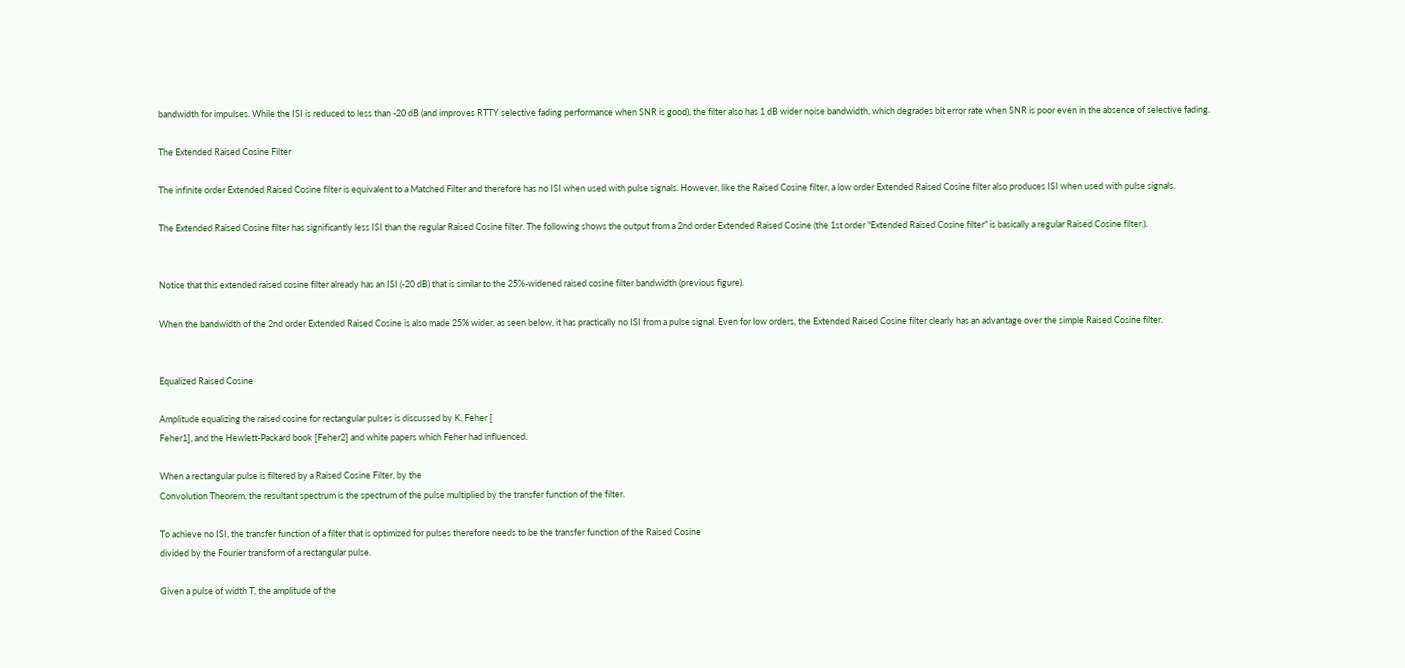bandwidth for impulses. While the ISI is reduced to less than -20 dB (and improves RTTY selective fading performance when SNR is good), the filter also has 1 dB wider noise bandwidth, which degrades bit error rate when SNR is poor even in the absence of selective fading.

The Extended Raised Cosine Filter

The infinite order Extended Raised Cosine filter is equivalent to a Matched Filter and therefore has no ISI when used with pulse signals. However, like the Raised Cosine filter, a low order Extended Raised Cosine filter also produces ISI when used with pulse signals.

The Extended Raised Cosine filter has significantly less ISI than the regular Raised Cosine filter. The following shows the output from a 2nd order Extended Raised Cosine (the 1st order "Extended Raised Cosine filter" is basically a regular Raised Cosine filter.).


Notice that this extended raised cosine filter already has an ISI (-20 dB) that is similar to the 25%-widened raised cosine filter bandwidth (previous figure).

When the bandwidth of the 2nd order Extended Raised Cosine is also made 25% wider, as seen below, it has practically no ISI from a pulse signal. Even for low orders, the Extended Raised Cosine filter clearly has an advantage over the simple Raised Cosine filter.


Equalized Raised Cosine

Amplitude equalizing the raised cosine for rectangular pulses is discussed by K. Feher [
Feher1], and the Hewlett-Packard book [Feher2] and white papers which Feher had influenced.

When a rectangular pulse is filtered by a Raised Cosine Filter, by the
Convolution Theorem, the resultant spectrum is the spectrum of the pulse multiplied by the transfer function of the filter.

To achieve no ISI, the transfer function of a filter that is optimized for pulses therefore needs to be the transfer function of the Raised Cosine
divided by the Fourier transform of a rectangular pulse.

Given a pulse of width T, the amplitude of the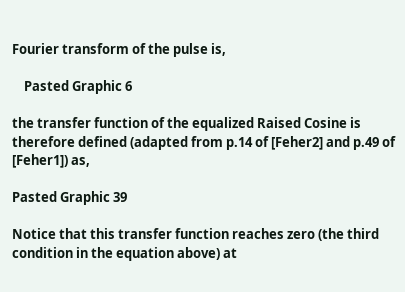Fourier transform of the pulse is,

    Pasted Graphic 6

the transfer function of the equalized Raised Cosine is therefore defined (adapted from p.14 of [Feher2] and p.49 of [Feher1]) as,

Pasted Graphic 39

Notice that this transfer function reaches zero (the third condition in the equation above) at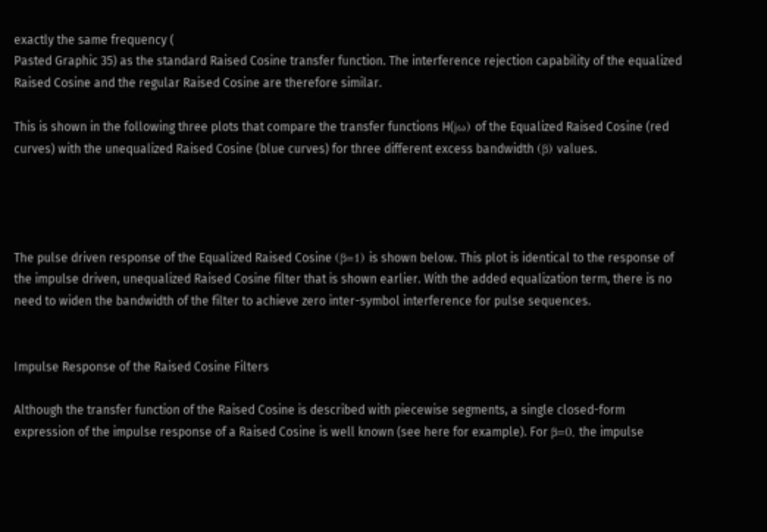exactly the same frequency (
Pasted Graphic 35) as the standard Raised Cosine transfer function. The interference rejection capability of the equalized Raised Cosine and the regular Raised Cosine are therefore similar.

This is shown in the following three plots that compare the transfer functions H(jω) of the Equalized Raised Cosine (red curves) with the unequalized Raised Cosine (blue curves) for three different excess bandwidth (β) values.




The pulse driven response of the Equalized Raised Cosine (β=1) is shown below. This plot is identical to the response of the impulse driven, unequalized Raised Cosine filter that is shown earlier. With the added equalization term, there is no need to widen the bandwidth of the filter to achieve zero inter-symbol interference for pulse sequences.


Impulse Response of the Raised Cosine Filters

Although the transfer function of the Raised Cosine is described with piecewise segments, a single closed-form expression of the impulse response of a Raised Cosine is well known (see here for example). For β=0, the impulse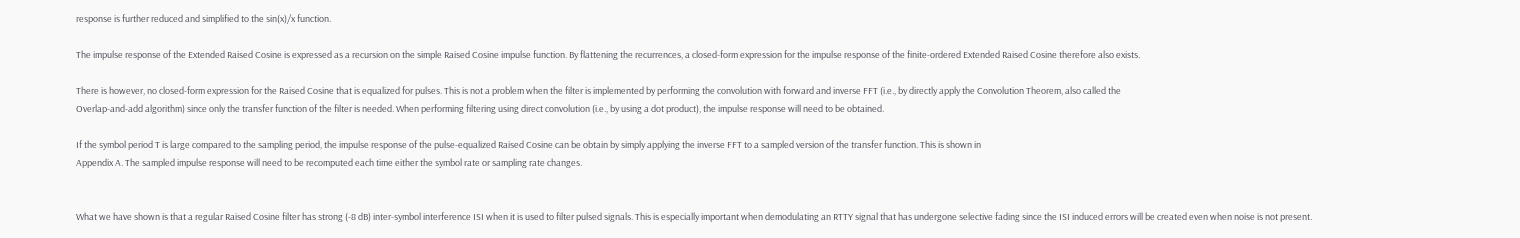response is further reduced and simplified to the sin(x)/x function.

The impulse response of the Extended Raised Cosine is expressed as a recursion on the simple Raised Cosine impulse function. By flattening the recurrences, a closed-form expression for the impulse response of the finite-ordered Extended Raised Cosine therefore also exists.

There is however, no closed-form expression for the Raised Cosine that is equalized for pulses. This is not a problem when the filter is implemented by performing the convolution with forward and inverse FFT (i.e., by directly apply the Convolution Theorem, also called the
Overlap-and-add algorithm) since only the transfer function of the filter is needed. When performing filtering using direct convolution (i.e., by using a dot product), the impulse response will need to be obtained.

If the symbol period T is large compared to the sampling period, the impulse response of the pulse-equalized Raised Cosine can be obtain by simply applying the inverse FFT to a sampled version of the transfer function. This is shown in
Appendix A. The sampled impulse response will need to be recomputed each time either the symbol rate or sampling rate changes.


What we have shown is that a regular Raised Cosine filter has strong (-8 dB) inter-symbol interference ISI when it is used to filter pulsed signals. This is especially important when demodulating an RTTY signal that has undergone selective fading since the ISI induced errors will be created even when noise is not present.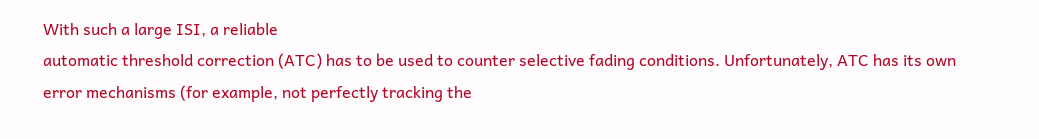With such a large ISI, a reliable
automatic threshold correction (ATC) has to be used to counter selective fading conditions. Unfortunately, ATC has its own error mechanisms (for example, not perfectly tracking the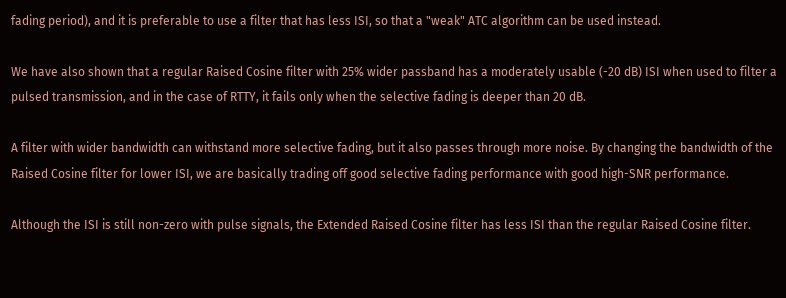fading period), and it is preferable to use a filter that has less ISI, so that a "weak" ATC algorithm can be used instead.

We have also shown that a regular Raised Cosine filter with 25% wider passband has a moderately usable (-20 dB) ISI when used to filter a pulsed transmission, and in the case of RTTY, it fails only when the selective fading is deeper than 20 dB.

A filter with wider bandwidth can withstand more selective fading, but it also passes through more noise. By changing the bandwidth of the Raised Cosine filter for lower ISI, we are basically trading off good selective fading performance with good high-SNR performance.

Although the ISI is still non-zero with pulse signals, the Extended Raised Cosine filter has less ISI than the regular Raised Cosine filter.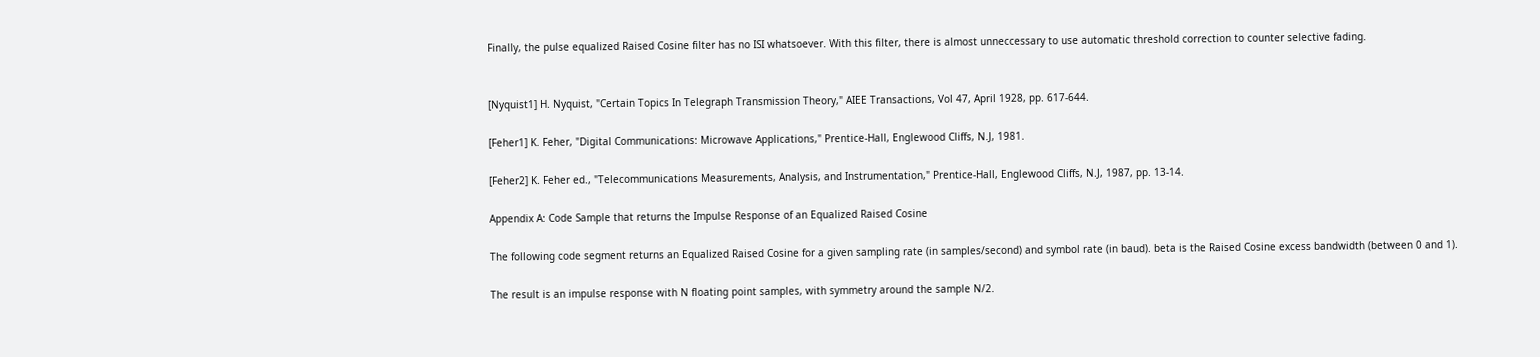Finally, the pulse equalized Raised Cosine filter has no ISI whatsoever. With this filter, there is almost unneccessary to use automatic threshold correction to counter selective fading.


[Nyquist1] H. Nyquist, "Certain Topics In Telegraph Transmission Theory," AIEE Transactions, Vol 47, April 1928, pp. 617-644.

[Feher1] K. Feher, "Digital Communications: Microwave Applications," Prentice-Hall, Englewood Cliffs, N.J, 1981.

[Feher2] K. Feher ed., "Telecommunications Measurements, Analysis, and Instrumentation," Prentice-Hall, Englewood Cliffs, N.J, 1987, pp. 13-14.

Appendix A: Code Sample that returns the Impulse Response of an Equalized Raised Cosine

The following code segment returns an Equalized Raised Cosine for a given sampling rate (in samples/second) and symbol rate (in baud). beta is the Raised Cosine excess bandwidth (between 0 and 1).

The result is an impulse response with N floating point samples, with symmetry around the sample N/2.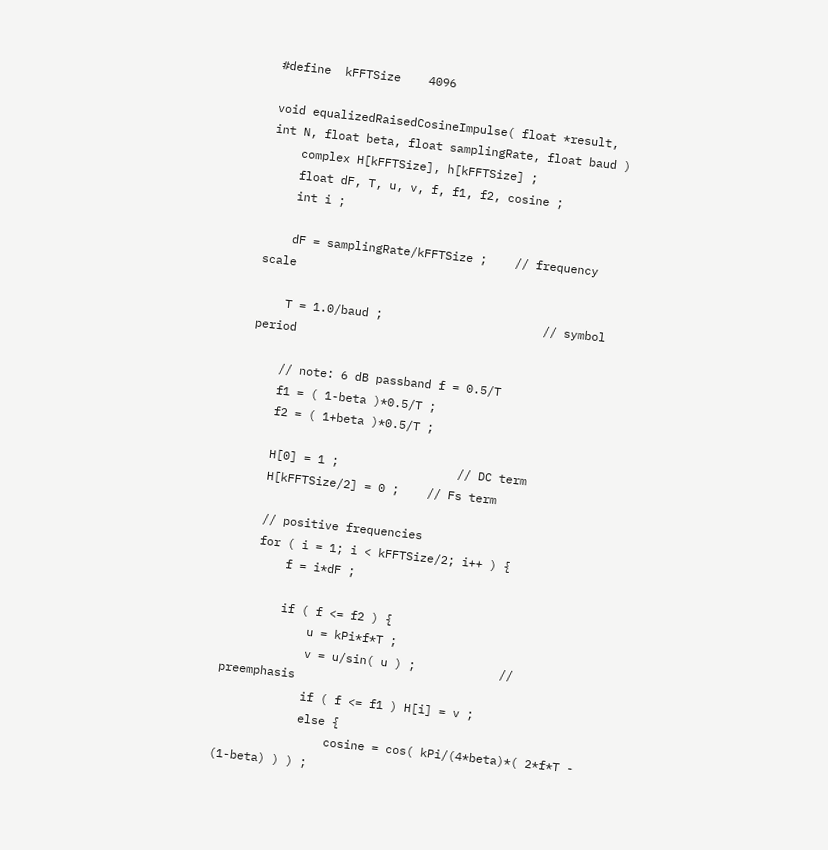#define  kFFTSize    4096

void equalizedRaisedCosineImpulse( float *result, int N, float beta, float samplingRate, float baud )
    complex H[kFFTSize], h[kFFTSize] ;
    float dF, T, u, v, f, f1, f2, cosine ;
    int i ;

    dF = samplingRate/kFFTSize ;    // frequency scale

    T = 1.0/baud ;                       // symbol period

    // note: 6 dB passband f = 0.5/T
    f1 = ( 1-beta )*0.5/T ;
    f2 = ( 1+beta )*0.5/T ;

    H[0] = 1 ;                 // DC term
    H[kFFTSize/2] = 0 ;    // Fs term

    // positive frequencies
    for ( i = 1; i < kFFTSize/2; i++ ) {
        f = i*dF ;

        if ( f <= f2 ) {
            u = kPi*f*T ;
            v = u/sin( u ) ;            // preemphasis
            if ( f <= f1 ) H[i] = v ;
            else {
                cosine = cos( kPi/(4*beta)*( 2*f*T - (1-beta) ) ) ;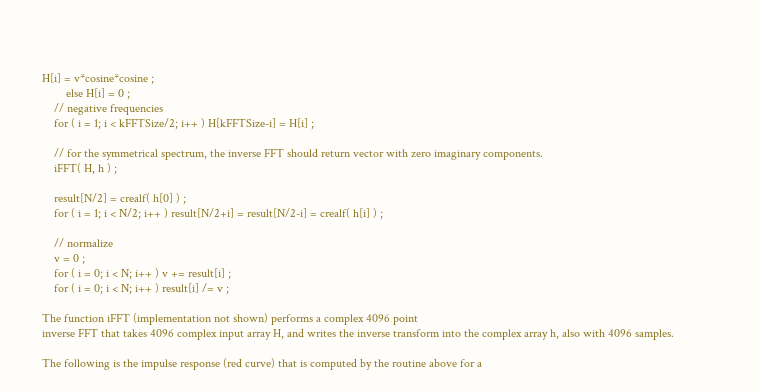H[i] = v*cosine*cosine ;
        else H[i] = 0 ;
    // negative frequencies
    for ( i = 1; i < kFFTSize/2; i++ ) H[kFFTSize-i] = H[i] ;

    // for the symmetrical spectrum, the inverse FFT should return vector with zero imaginary components.
    iFFT( H, h ) ;

    result[N/2] = crealf( h[0] ) ;
    for ( i = 1; i < N/2; i++ ) result[N/2+i] = result[N/2-i] = crealf( h[i] ) ;

    // normalize
    v = 0 ;
    for ( i = 0; i < N; i++ ) v += result[i] ;
    for ( i = 0; i < N; i++ ) result[i] /= v ;

The function iFFT (implementation not shown) performs a complex 4096 point
inverse FFT that takes 4096 complex input array H, and writes the inverse transform into the complex array h, also with 4096 samples.

The following is the impulse response (red curve) that is computed by the routine above for a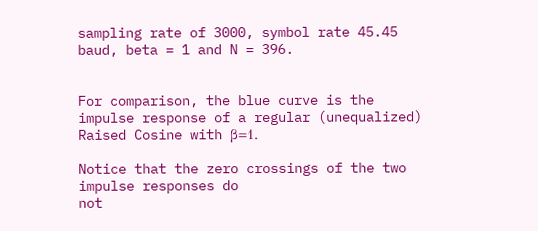sampling rate of 3000, symbol rate 45.45 baud, beta = 1 and N = 396.


For comparison, the blue curve is the impulse response of a regular (unequalized) Raised Cosine with β=1.

Notice that the zero crossings of the two impulse responses do
not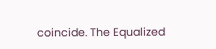coincide. The Equalized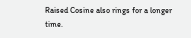Raised Cosine also rings for a longer time.